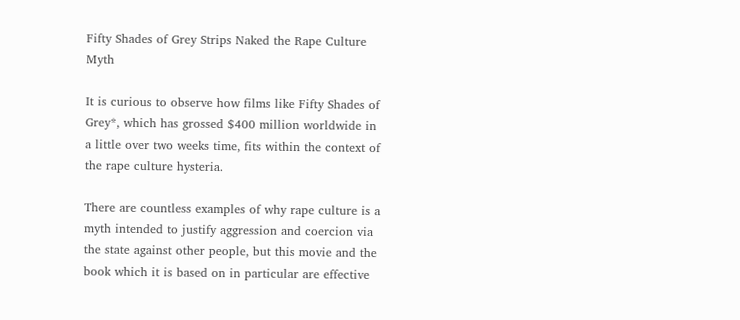Fifty Shades of Grey Strips Naked the Rape Culture Myth

It is curious to observe how films like Fifty Shades of Grey*, which has grossed $400 million worldwide in a little over two weeks time, fits within the context of the rape culture hysteria.

There are countless examples of why rape culture is a myth intended to justify aggression and coercion via the state against other people, but this movie and the book which it is based on in particular are effective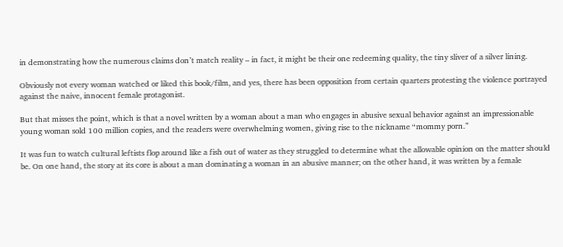in demonstrating how the numerous claims don’t match reality – in fact, it might be their one redeeming quality, the tiny sliver of a silver lining.

Obviously not every woman watched or liked this book/film, and yes, there has been opposition from certain quarters protesting the violence portrayed against the naive, innocent female protagonist.

But that misses the point, which is that a novel written by a woman about a man who engages in abusive sexual behavior against an impressionable young woman sold 100 million copies, and the readers were overwhelming women, giving rise to the nickname “mommy porn.”

It was fun to watch cultural leftists flop around like a fish out of water as they struggled to determine what the allowable opinion on the matter should be. On one hand, the story at its core is about a man dominating a woman in an abusive manner; on the other hand, it was written by a female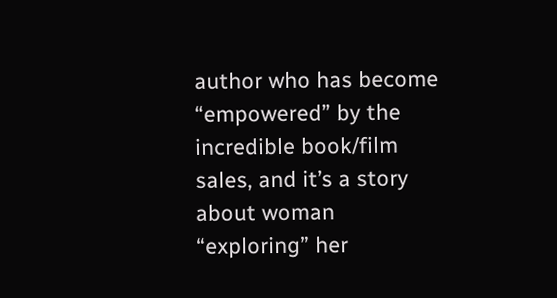author who has become “empowered” by the incredible book/film sales, and it’s a story about woman “exploring” her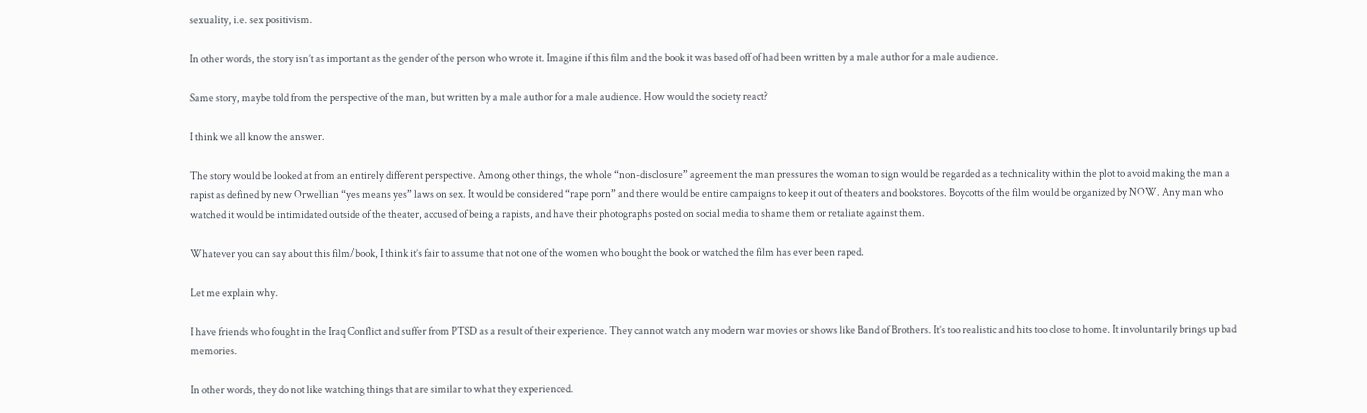sexuality, i.e. sex positivism.

In other words, the story isn’t as important as the gender of the person who wrote it. Imagine if this film and the book it was based off of had been written by a male author for a male audience.

Same story, maybe told from the perspective of the man, but written by a male author for a male audience. How would the society react?

I think we all know the answer.

The story would be looked at from an entirely different perspective. Among other things, the whole “non-disclosure” agreement the man pressures the woman to sign would be regarded as a technicality within the plot to avoid making the man a rapist as defined by new Orwellian “yes means yes” laws on sex. It would be considered “rape porn” and there would be entire campaigns to keep it out of theaters and bookstores. Boycotts of the film would be organized by NOW. Any man who watched it would be intimidated outside of the theater, accused of being a rapists, and have their photographs posted on social media to shame them or retaliate against them.

Whatever you can say about this film/book, I think it’s fair to assume that not one of the women who bought the book or watched the film has ever been raped.

Let me explain why.

I have friends who fought in the Iraq Conflict and suffer from PTSD as a result of their experience. They cannot watch any modern war movies or shows like Band of Brothers. It’s too realistic and hits too close to home. It involuntarily brings up bad memories.

In other words, they do not like watching things that are similar to what they experienced.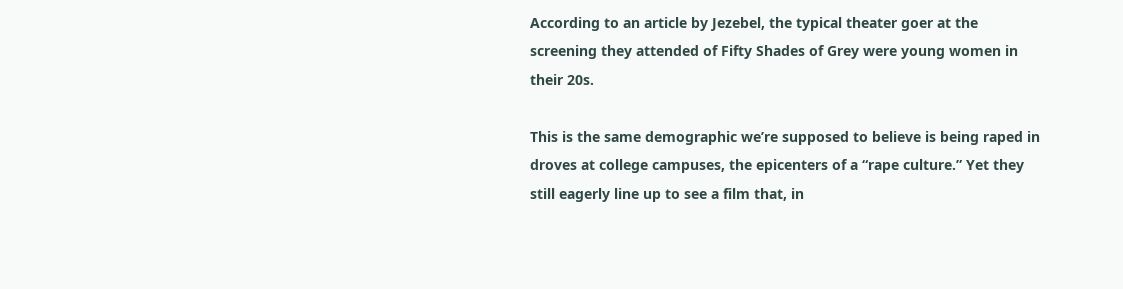According to an article by Jezebel, the typical theater goer at the screening they attended of Fifty Shades of Grey were young women in their 20s.

This is the same demographic we’re supposed to believe is being raped in droves at college campuses, the epicenters of a “rape culture.” Yet they still eagerly line up to see a film that, in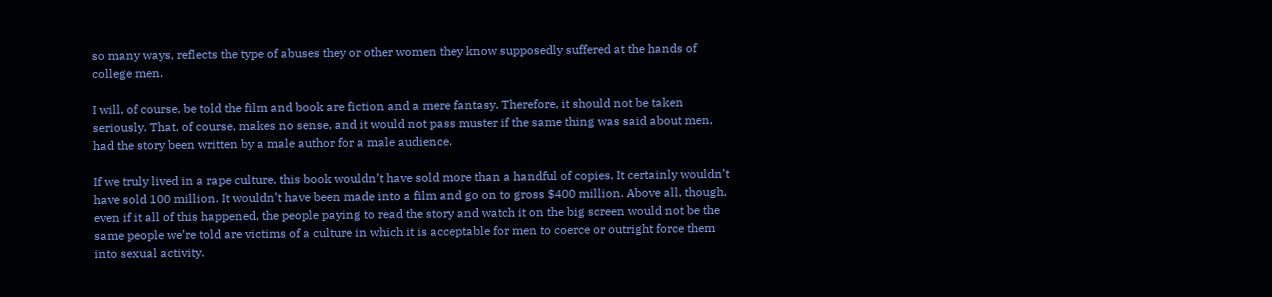so many ways, reflects the type of abuses they or other women they know supposedly suffered at the hands of college men.

I will, of course, be told the film and book are fiction and a mere fantasy. Therefore, it should not be taken seriously. That, of course, makes no sense, and it would not pass muster if the same thing was said about men, had the story been written by a male author for a male audience.

If we truly lived in a rape culture, this book wouldn’t have sold more than a handful of copies. It certainly wouldn’t have sold 100 million. It wouldn’t have been made into a film and go on to gross $400 million. Above all, though, even if it all of this happened, the people paying to read the story and watch it on the big screen would not be the same people we’re told are victims of a culture in which it is acceptable for men to coerce or outright force them into sexual activity.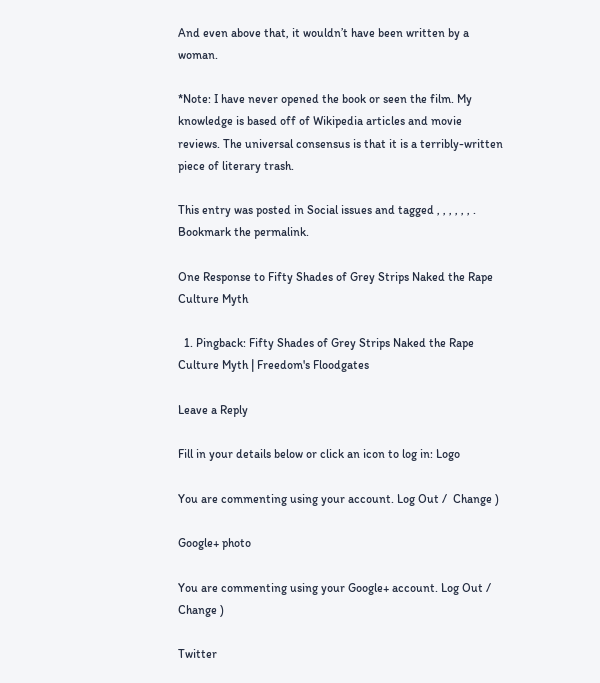And even above that, it wouldn’t have been written by a woman.

*Note: I have never opened the book or seen the film. My knowledge is based off of Wikipedia articles and movie reviews. The universal consensus is that it is a terribly-written piece of literary trash.

This entry was posted in Social issues and tagged , , , , , , . Bookmark the permalink.

One Response to Fifty Shades of Grey Strips Naked the Rape Culture Myth

  1. Pingback: Fifty Shades of Grey Strips Naked the Rape Culture Myth | Freedom's Floodgates

Leave a Reply

Fill in your details below or click an icon to log in: Logo

You are commenting using your account. Log Out /  Change )

Google+ photo

You are commenting using your Google+ account. Log Out /  Change )

Twitter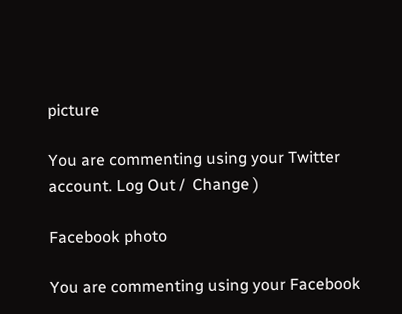picture

You are commenting using your Twitter account. Log Out /  Change )

Facebook photo

You are commenting using your Facebook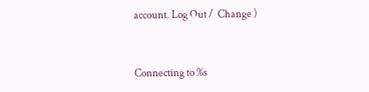account. Log Out /  Change )


Connecting to %s